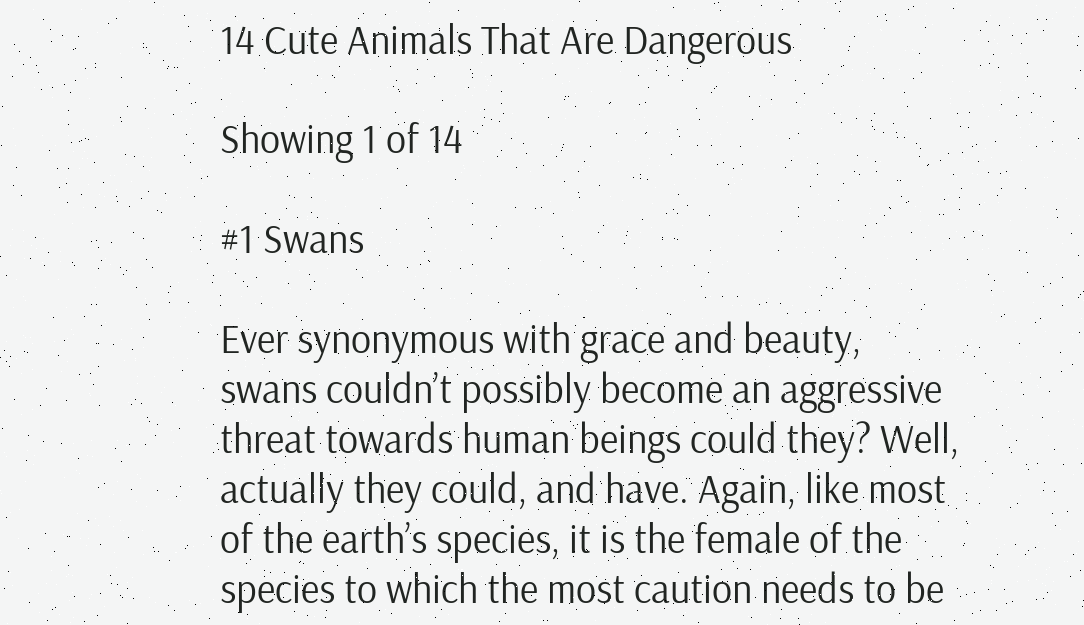14 Cute Animals That Are Dangerous

Showing 1 of 14

#1 Swans

Ever synonymous with grace and beauty, swans couldn’t possibly become an aggressive threat towards human beings could they? Well, actually they could, and have. Again, like most of the earth’s species, it is the female of the species to which the most caution needs to be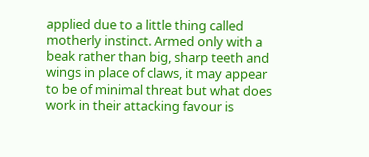applied due to a little thing called motherly instinct. Armed only with a beak rather than big, sharp teeth and wings in place of claws, it may appear to be of minimal threat but what does work in their attacking favour is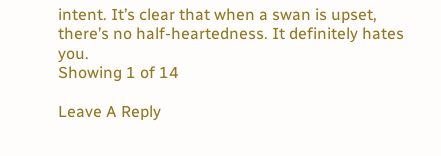intent. It’s clear that when a swan is upset, there’s no half-heartedness. It definitely hates you.
Showing 1 of 14

Leave A Reply